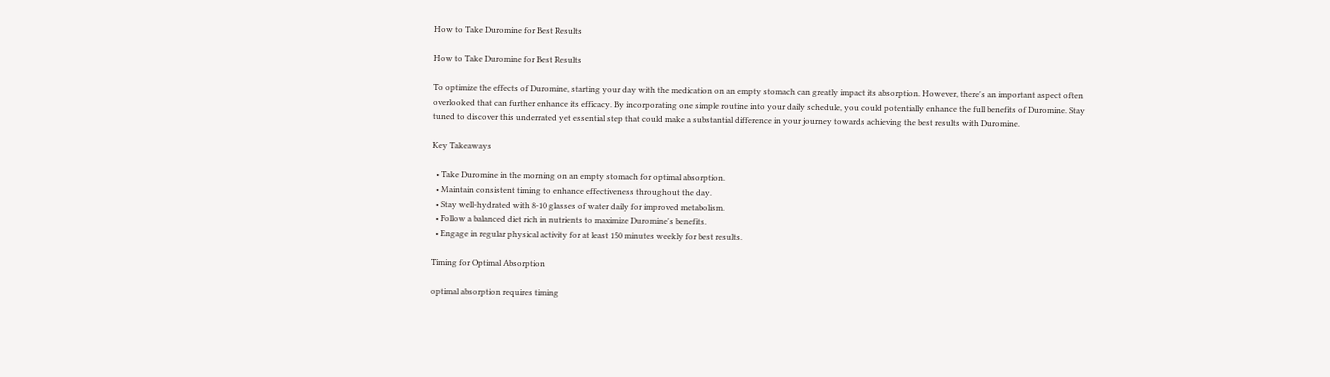How to Take Duromine for Best Results

How to Take Duromine for Best Results

To optimize the effects of Duromine, starting your day with the medication on an empty stomach can greatly impact its absorption. However, there's an important aspect often overlooked that can further enhance its efficacy. By incorporating one simple routine into your daily schedule, you could potentially enhance the full benefits of Duromine. Stay tuned to discover this underrated yet essential step that could make a substantial difference in your journey towards achieving the best results with Duromine.

Key Takeaways

  • Take Duromine in the morning on an empty stomach for optimal absorption.
  • Maintain consistent timing to enhance effectiveness throughout the day.
  • Stay well-hydrated with 8-10 glasses of water daily for improved metabolism.
  • Follow a balanced diet rich in nutrients to maximize Duromine's benefits.
  • Engage in regular physical activity for at least 150 minutes weekly for best results.

Timing for Optimal Absorption

optimal absorption requires timing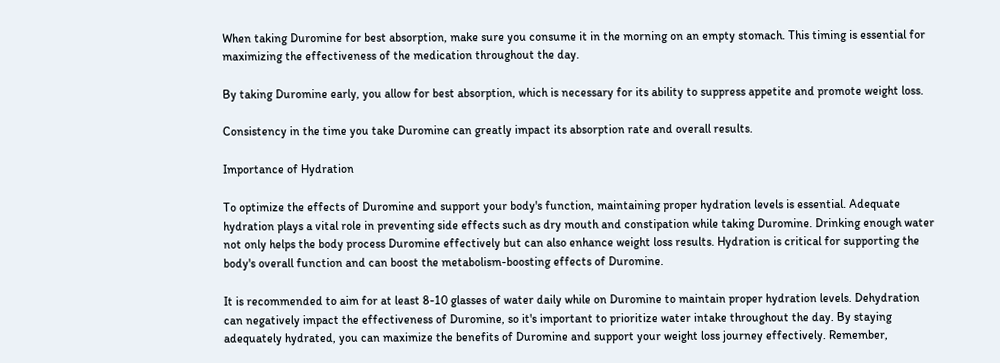When taking Duromine for best absorption, make sure you consume it in the morning on an empty stomach. This timing is essential for maximizing the effectiveness of the medication throughout the day.

By taking Duromine early, you allow for best absorption, which is necessary for its ability to suppress appetite and promote weight loss.

Consistency in the time you take Duromine can greatly impact its absorption rate and overall results.

Importance of Hydration

To optimize the effects of Duromine and support your body's function, maintaining proper hydration levels is essential. Adequate hydration plays a vital role in preventing side effects such as dry mouth and constipation while taking Duromine. Drinking enough water not only helps the body process Duromine effectively but can also enhance weight loss results. Hydration is critical for supporting the body's overall function and can boost the metabolism-boosting effects of Duromine.

It is recommended to aim for at least 8-10 glasses of water daily while on Duromine to maintain proper hydration levels. Dehydration can negatively impact the effectiveness of Duromine, so it's important to prioritize water intake throughout the day. By staying adequately hydrated, you can maximize the benefits of Duromine and support your weight loss journey effectively. Remember,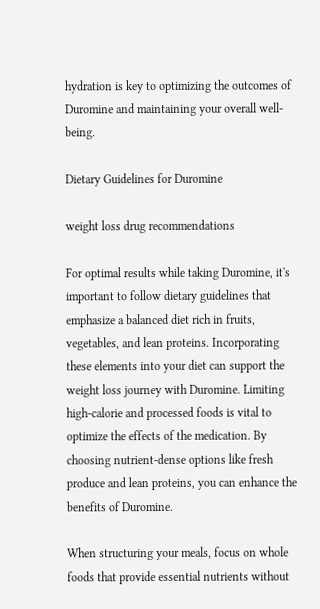hydration is key to optimizing the outcomes of Duromine and maintaining your overall well-being.

Dietary Guidelines for Duromine

weight loss drug recommendations

For optimal results while taking Duromine, it's important to follow dietary guidelines that emphasize a balanced diet rich in fruits, vegetables, and lean proteins. Incorporating these elements into your diet can support the weight loss journey with Duromine. Limiting high-calorie and processed foods is vital to optimize the effects of the medication. By choosing nutrient-dense options like fresh produce and lean proteins, you can enhance the benefits of Duromine.

When structuring your meals, focus on whole foods that provide essential nutrients without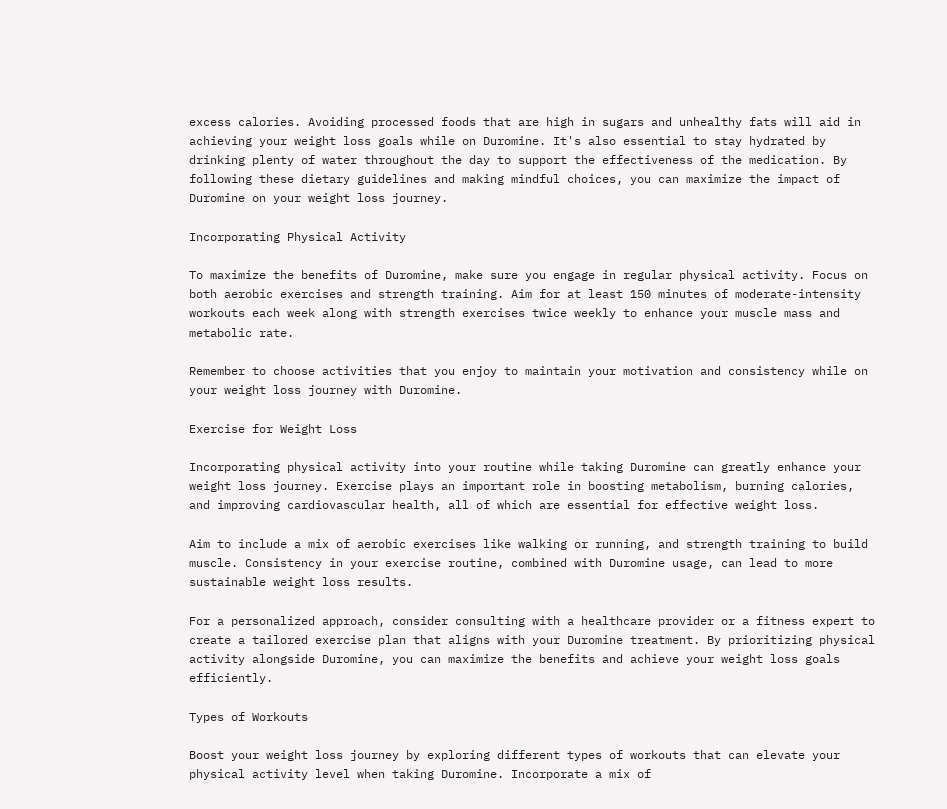excess calories. Avoiding processed foods that are high in sugars and unhealthy fats will aid in achieving your weight loss goals while on Duromine. It's also essential to stay hydrated by drinking plenty of water throughout the day to support the effectiveness of the medication. By following these dietary guidelines and making mindful choices, you can maximize the impact of Duromine on your weight loss journey.

Incorporating Physical Activity

To maximize the benefits of Duromine, make sure you engage in regular physical activity. Focus on both aerobic exercises and strength training. Aim for at least 150 minutes of moderate-intensity workouts each week along with strength exercises twice weekly to enhance your muscle mass and metabolic rate.

Remember to choose activities that you enjoy to maintain your motivation and consistency while on your weight loss journey with Duromine.

Exercise for Weight Loss

Incorporating physical activity into your routine while taking Duromine can greatly enhance your weight loss journey. Exercise plays an important role in boosting metabolism, burning calories, and improving cardiovascular health, all of which are essential for effective weight loss.

Aim to include a mix of aerobic exercises like walking or running, and strength training to build muscle. Consistency in your exercise routine, combined with Duromine usage, can lead to more sustainable weight loss results.

For a personalized approach, consider consulting with a healthcare provider or a fitness expert to create a tailored exercise plan that aligns with your Duromine treatment. By prioritizing physical activity alongside Duromine, you can maximize the benefits and achieve your weight loss goals efficiently.

Types of Workouts

Boost your weight loss journey by exploring different types of workouts that can elevate your physical activity level when taking Duromine. Incorporate a mix of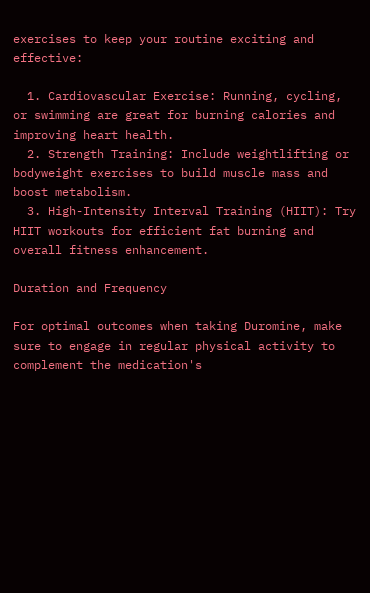exercises to keep your routine exciting and effective:

  1. Cardiovascular Exercise: Running, cycling, or swimming are great for burning calories and improving heart health.
  2. Strength Training: Include weightlifting or bodyweight exercises to build muscle mass and boost metabolism.
  3. High-Intensity Interval Training (HIIT): Try HIIT workouts for efficient fat burning and overall fitness enhancement.

Duration and Frequency

For optimal outcomes when taking Duromine, make sure to engage in regular physical activity to complement the medication's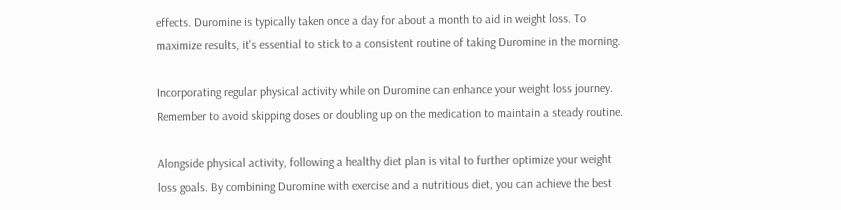effects. Duromine is typically taken once a day for about a month to aid in weight loss. To maximize results, it's essential to stick to a consistent routine of taking Duromine in the morning.

Incorporating regular physical activity while on Duromine can enhance your weight loss journey. Remember to avoid skipping doses or doubling up on the medication to maintain a steady routine.

Alongside physical activity, following a healthy diet plan is vital to further optimize your weight loss goals. By combining Duromine with exercise and a nutritious diet, you can achieve the best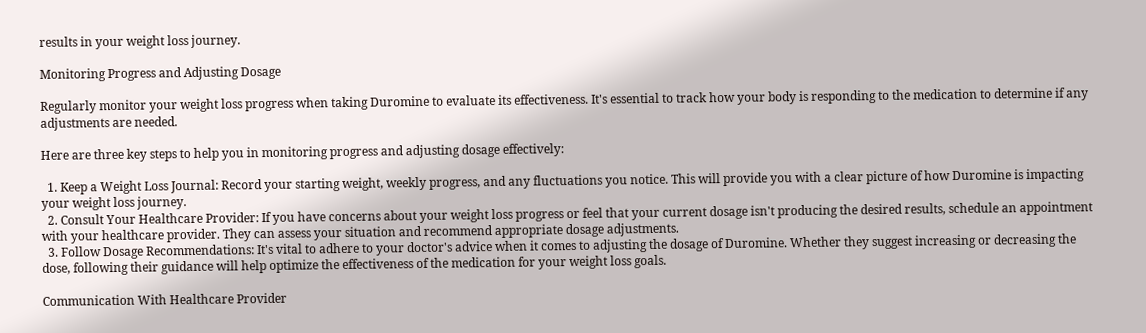results in your weight loss journey.

Monitoring Progress and Adjusting Dosage

Regularly monitor your weight loss progress when taking Duromine to evaluate its effectiveness. It's essential to track how your body is responding to the medication to determine if any adjustments are needed.

Here are three key steps to help you in monitoring progress and adjusting dosage effectively:

  1. Keep a Weight Loss Journal: Record your starting weight, weekly progress, and any fluctuations you notice. This will provide you with a clear picture of how Duromine is impacting your weight loss journey.
  2. Consult Your Healthcare Provider: If you have concerns about your weight loss progress or feel that your current dosage isn't producing the desired results, schedule an appointment with your healthcare provider. They can assess your situation and recommend appropriate dosage adjustments.
  3. Follow Dosage Recommendations: It's vital to adhere to your doctor's advice when it comes to adjusting the dosage of Duromine. Whether they suggest increasing or decreasing the dose, following their guidance will help optimize the effectiveness of the medication for your weight loss goals.

Communication With Healthcare Provider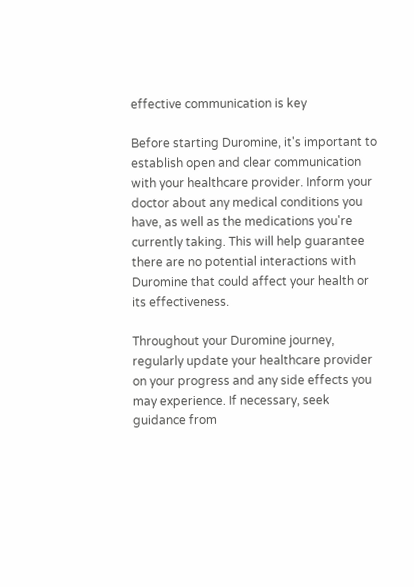effective communication is key

Before starting Duromine, it's important to establish open and clear communication with your healthcare provider. Inform your doctor about any medical conditions you have, as well as the medications you're currently taking. This will help guarantee there are no potential interactions with Duromine that could affect your health or its effectiveness.

Throughout your Duromine journey, regularly update your healthcare provider on your progress and any side effects you may experience. If necessary, seek guidance from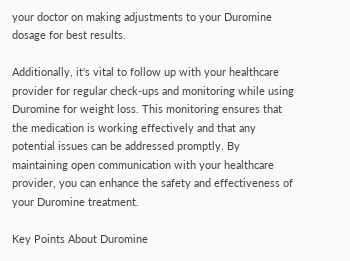your doctor on making adjustments to your Duromine dosage for best results.

Additionally, it's vital to follow up with your healthcare provider for regular check-ups and monitoring while using Duromine for weight loss. This monitoring ensures that the medication is working effectively and that any potential issues can be addressed promptly. By maintaining open communication with your healthcare provider, you can enhance the safety and effectiveness of your Duromine treatment.

Key Points About Duromine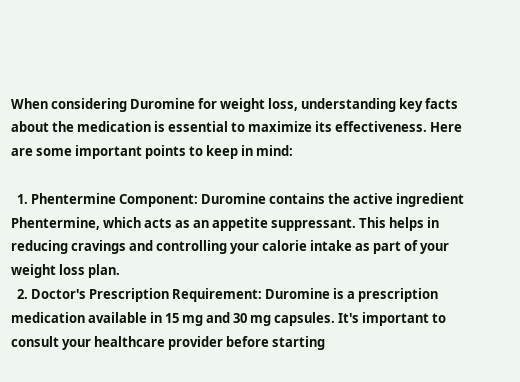When considering Duromine for weight loss, understanding key facts about the medication is essential to maximize its effectiveness. Here are some important points to keep in mind:

  1. Phentermine Component: Duromine contains the active ingredient Phentermine, which acts as an appetite suppressant. This helps in reducing cravings and controlling your calorie intake as part of your weight loss plan.
  2. Doctor's Prescription Requirement: Duromine is a prescription medication available in 15 mg and 30 mg capsules. It's important to consult your healthcare provider before starting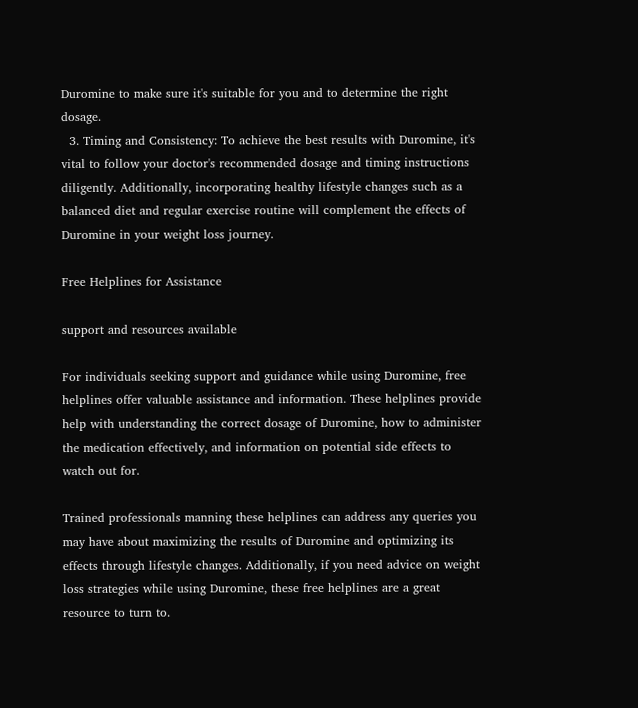Duromine to make sure it's suitable for you and to determine the right dosage.
  3. Timing and Consistency: To achieve the best results with Duromine, it's vital to follow your doctor's recommended dosage and timing instructions diligently. Additionally, incorporating healthy lifestyle changes such as a balanced diet and regular exercise routine will complement the effects of Duromine in your weight loss journey.

Free Helplines for Assistance

support and resources available

For individuals seeking support and guidance while using Duromine, free helplines offer valuable assistance and information. These helplines provide help with understanding the correct dosage of Duromine, how to administer the medication effectively, and information on potential side effects to watch out for.

Trained professionals manning these helplines can address any queries you may have about maximizing the results of Duromine and optimizing its effects through lifestyle changes. Additionally, if you need advice on weight loss strategies while using Duromine, these free helplines are a great resource to turn to.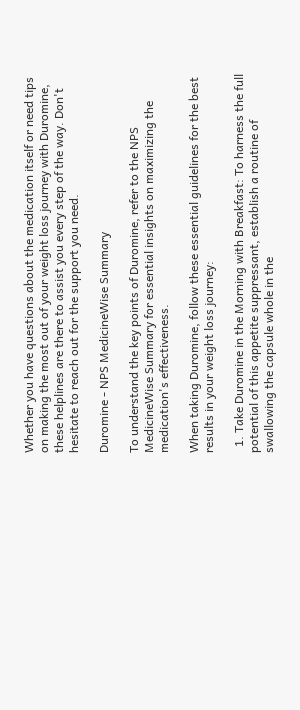Whether you have questions about the medication itself or need tips on making the most out of your weight loss journey with Duromine, these helplines are there to assist you every step of the way. Don't hesitate to reach out for the support you need.

Duromine - NPS MedicineWise Summary

To understand the key points of Duromine, refer to the NPS MedicineWise Summary for essential insights on maximizing the medication's effectiveness.

When taking Duromine, follow these essential guidelines for the best results in your weight loss journey:

  1. Take Duromine in the Morning with Breakfast: To harness the full potential of this appetite suppressant, establish a routine of swallowing the capsule whole in the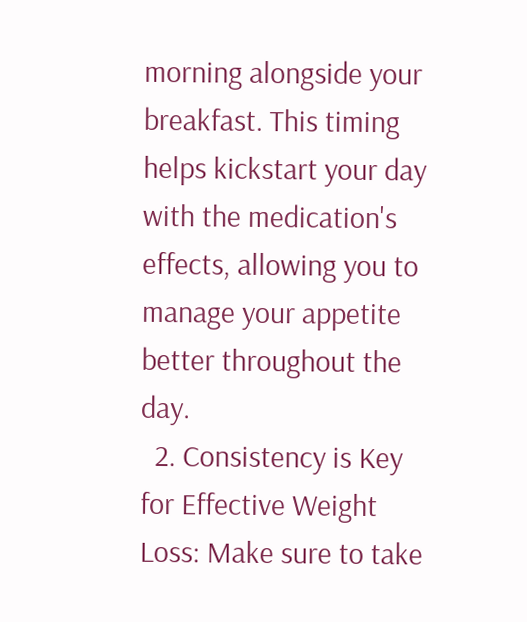morning alongside your breakfast. This timing helps kickstart your day with the medication's effects, allowing you to manage your appetite better throughout the day.
  2. Consistency is Key for Effective Weight Loss: Make sure to take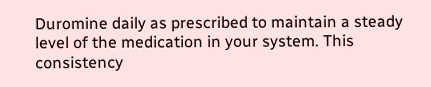Duromine daily as prescribed to maintain a steady level of the medication in your system. This consistency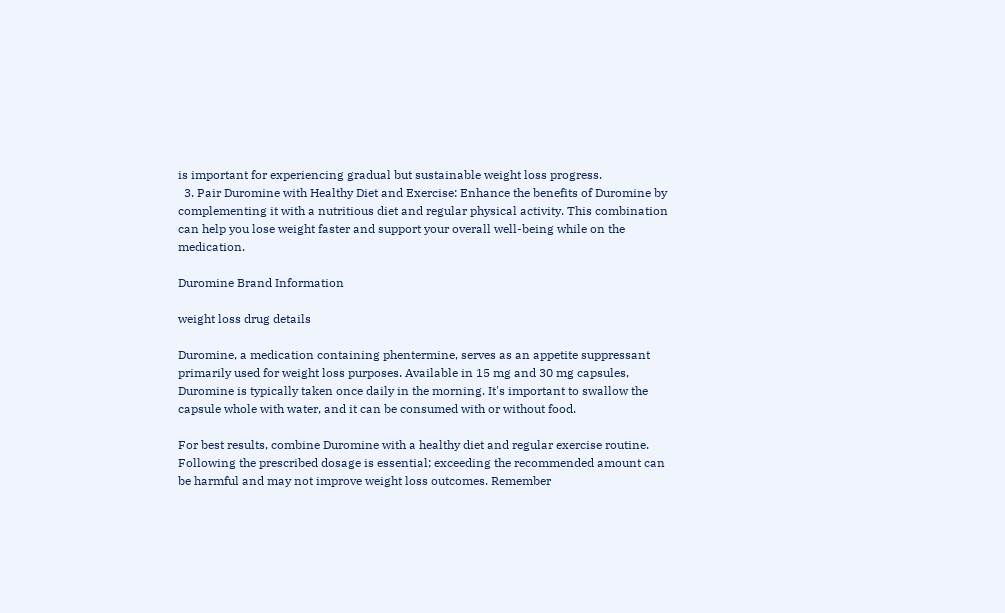is important for experiencing gradual but sustainable weight loss progress.
  3. Pair Duromine with Healthy Diet and Exercise: Enhance the benefits of Duromine by complementing it with a nutritious diet and regular physical activity. This combination can help you lose weight faster and support your overall well-being while on the medication.

Duromine Brand Information

weight loss drug details

Duromine, a medication containing phentermine, serves as an appetite suppressant primarily used for weight loss purposes. Available in 15 mg and 30 mg capsules, Duromine is typically taken once daily in the morning. It's important to swallow the capsule whole with water, and it can be consumed with or without food.

For best results, combine Duromine with a healthy diet and regular exercise routine. Following the prescribed dosage is essential; exceeding the recommended amount can be harmful and may not improve weight loss outcomes. Remember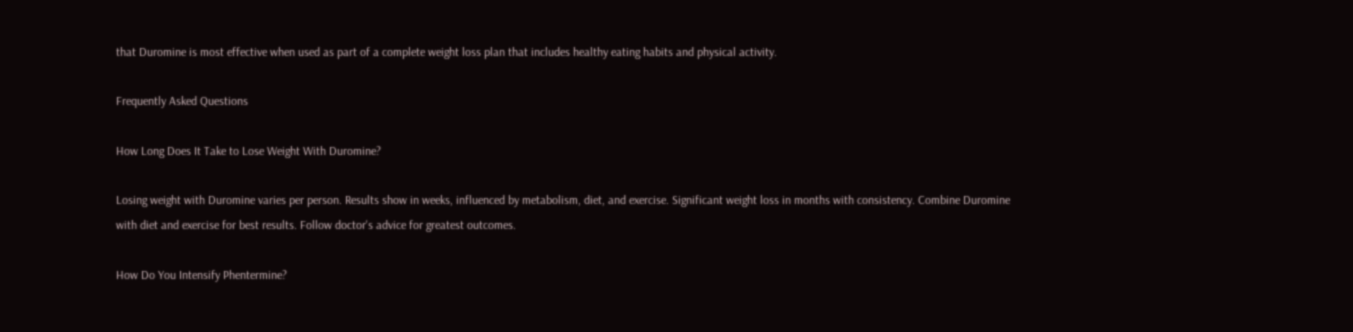that Duromine is most effective when used as part of a complete weight loss plan that includes healthy eating habits and physical activity.

Frequently Asked Questions

How Long Does It Take to Lose Weight With Duromine?

Losing weight with Duromine varies per person. Results show in weeks, influenced by metabolism, diet, and exercise. Significant weight loss in months with consistency. Combine Duromine with diet and exercise for best results. Follow doctor's advice for greatest outcomes.

How Do You Intensify Phentermine?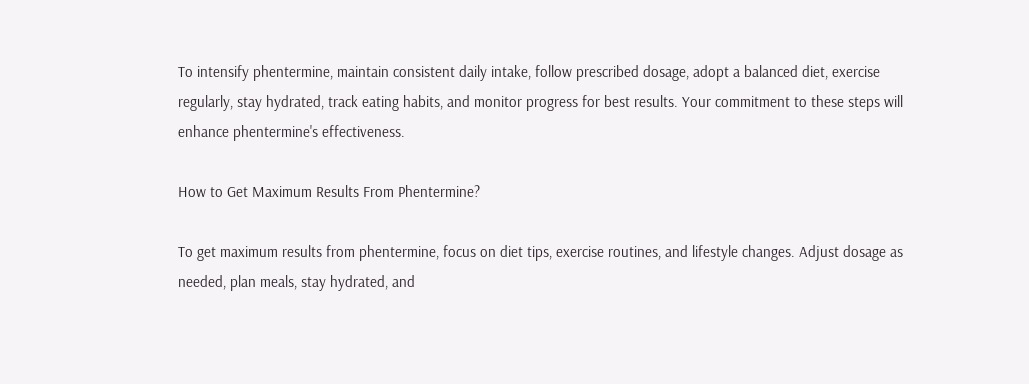To intensify phentermine, maintain consistent daily intake, follow prescribed dosage, adopt a balanced diet, exercise regularly, stay hydrated, track eating habits, and monitor progress for best results. Your commitment to these steps will enhance phentermine's effectiveness.

How to Get Maximum Results From Phentermine?

To get maximum results from phentermine, focus on diet tips, exercise routines, and lifestyle changes. Adjust dosage as needed, plan meals, stay hydrated, and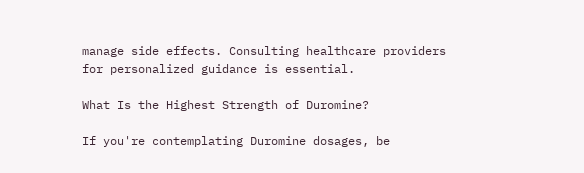manage side effects. Consulting healthcare providers for personalized guidance is essential.

What Is the Highest Strength of Duromine?

If you're contemplating Duromine dosages, be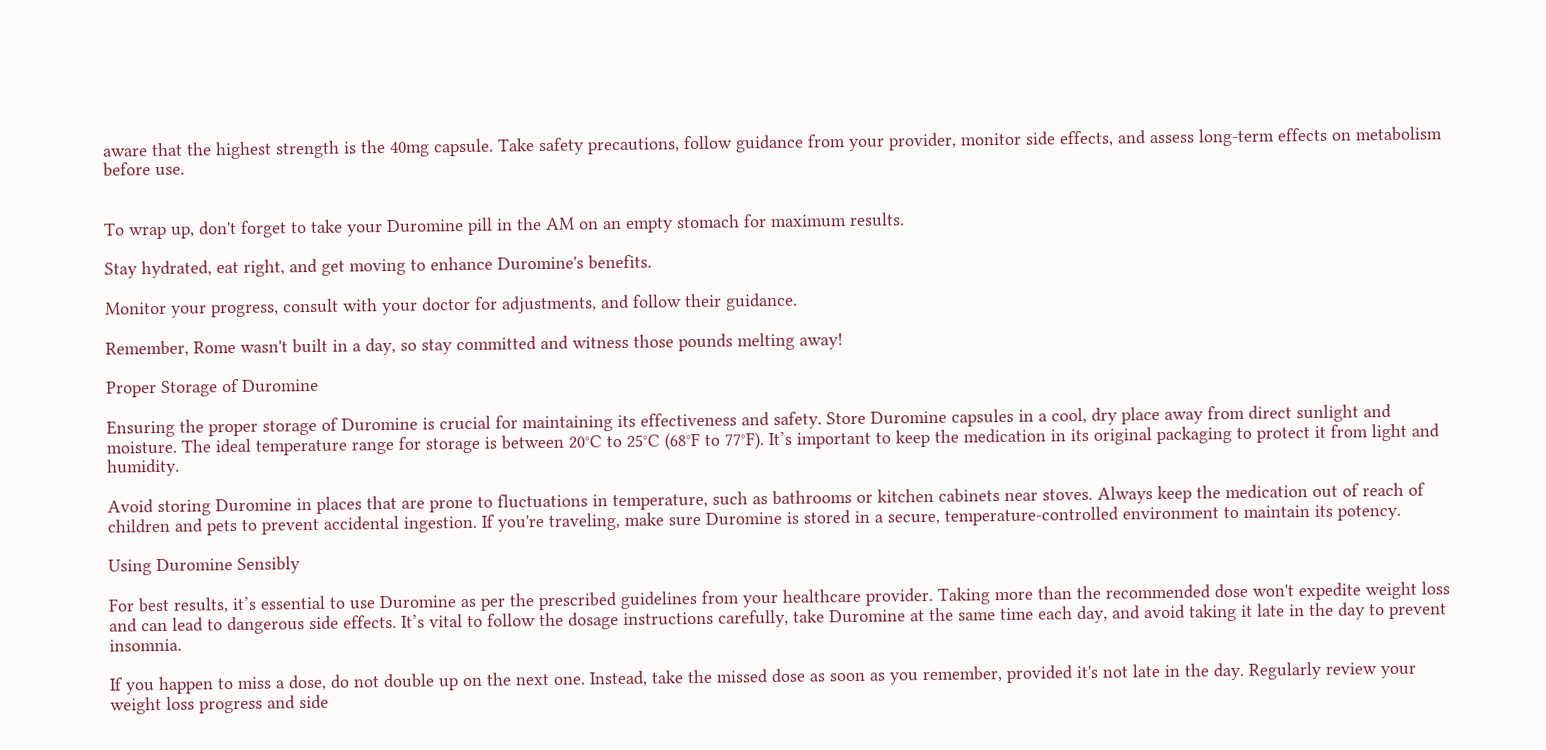aware that the highest strength is the 40mg capsule. Take safety precautions, follow guidance from your provider, monitor side effects, and assess long-term effects on metabolism before use.


To wrap up, don't forget to take your Duromine pill in the AM on an empty stomach for maximum results.

Stay hydrated, eat right, and get moving to enhance Duromine's benefits.

Monitor your progress, consult with your doctor for adjustments, and follow their guidance.

Remember, Rome wasn't built in a day, so stay committed and witness those pounds melting away!

Proper Storage of Duromine

Ensuring the proper storage of Duromine is crucial for maintaining its effectiveness and safety. Store Duromine capsules in a cool, dry place away from direct sunlight and moisture. The ideal temperature range for storage is between 20°C to 25°C (68°F to 77°F). It’s important to keep the medication in its original packaging to protect it from light and humidity.

Avoid storing Duromine in places that are prone to fluctuations in temperature, such as bathrooms or kitchen cabinets near stoves. Always keep the medication out of reach of children and pets to prevent accidental ingestion. If you're traveling, make sure Duromine is stored in a secure, temperature-controlled environment to maintain its potency.

Using Duromine Sensibly

For best results, it’s essential to use Duromine as per the prescribed guidelines from your healthcare provider. Taking more than the recommended dose won't expedite weight loss and can lead to dangerous side effects. It’s vital to follow the dosage instructions carefully, take Duromine at the same time each day, and avoid taking it late in the day to prevent insomnia.

If you happen to miss a dose, do not double up on the next one. Instead, take the missed dose as soon as you remember, provided it's not late in the day. Regularly review your weight loss progress and side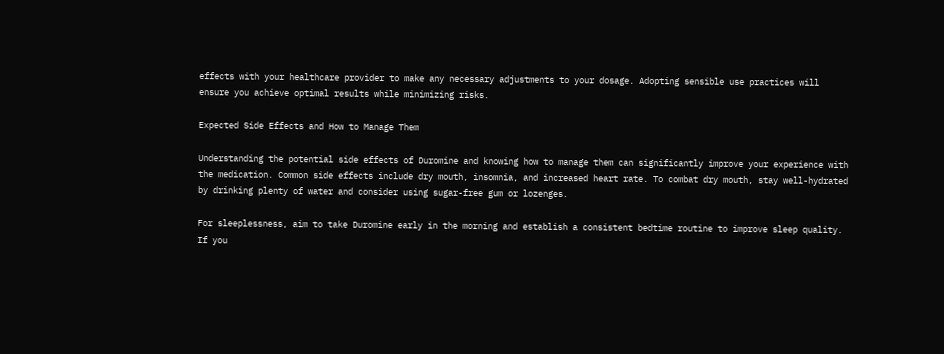effects with your healthcare provider to make any necessary adjustments to your dosage. Adopting sensible use practices will ensure you achieve optimal results while minimizing risks.

Expected Side Effects and How to Manage Them

Understanding the potential side effects of Duromine and knowing how to manage them can significantly improve your experience with the medication. Common side effects include dry mouth, insomnia, and increased heart rate. To combat dry mouth, stay well-hydrated by drinking plenty of water and consider using sugar-free gum or lozenges.

For sleeplessness, aim to take Duromine early in the morning and establish a consistent bedtime routine to improve sleep quality. If you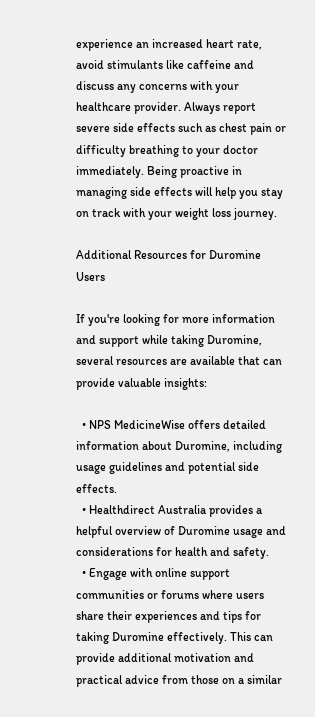experience an increased heart rate, avoid stimulants like caffeine and discuss any concerns with your healthcare provider. Always report severe side effects such as chest pain or difficulty breathing to your doctor immediately. Being proactive in managing side effects will help you stay on track with your weight loss journey.

Additional Resources for Duromine Users

If you're looking for more information and support while taking Duromine, several resources are available that can provide valuable insights:

  • NPS MedicineWise offers detailed information about Duromine, including usage guidelines and potential side effects.
  • Healthdirect Australia provides a helpful overview of Duromine usage and considerations for health and safety.
  • Engage with online support communities or forums where users share their experiences and tips for taking Duromine effectively. This can provide additional motivation and practical advice from those on a similar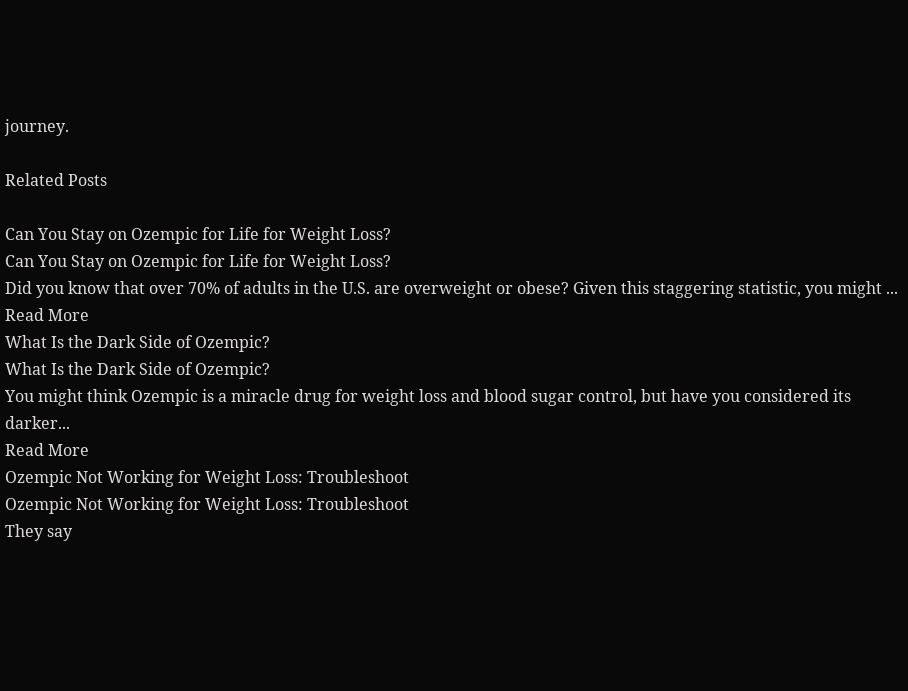journey.

Related Posts

Can You Stay on Ozempic for Life for Weight Loss?
Can You Stay on Ozempic for Life for Weight Loss?
Did you know that over 70% of adults in the U.S. are overweight or obese? Given this staggering statistic, you might ...
Read More
What Is the Dark Side of Ozempic?
What Is the Dark Side of Ozempic?
You might think Ozempic is a miracle drug for weight loss and blood sugar control, but have you considered its darker...
Read More
Ozempic Not Working for Weight Loss: Troubleshoot
Ozempic Not Working for Weight Loss: Troubleshoot
They say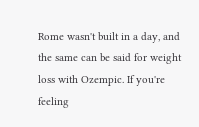Rome wasn't built in a day, and the same can be said for weight loss with Ozempic. If you're feeling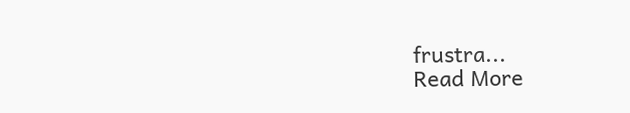frustra...
Read More